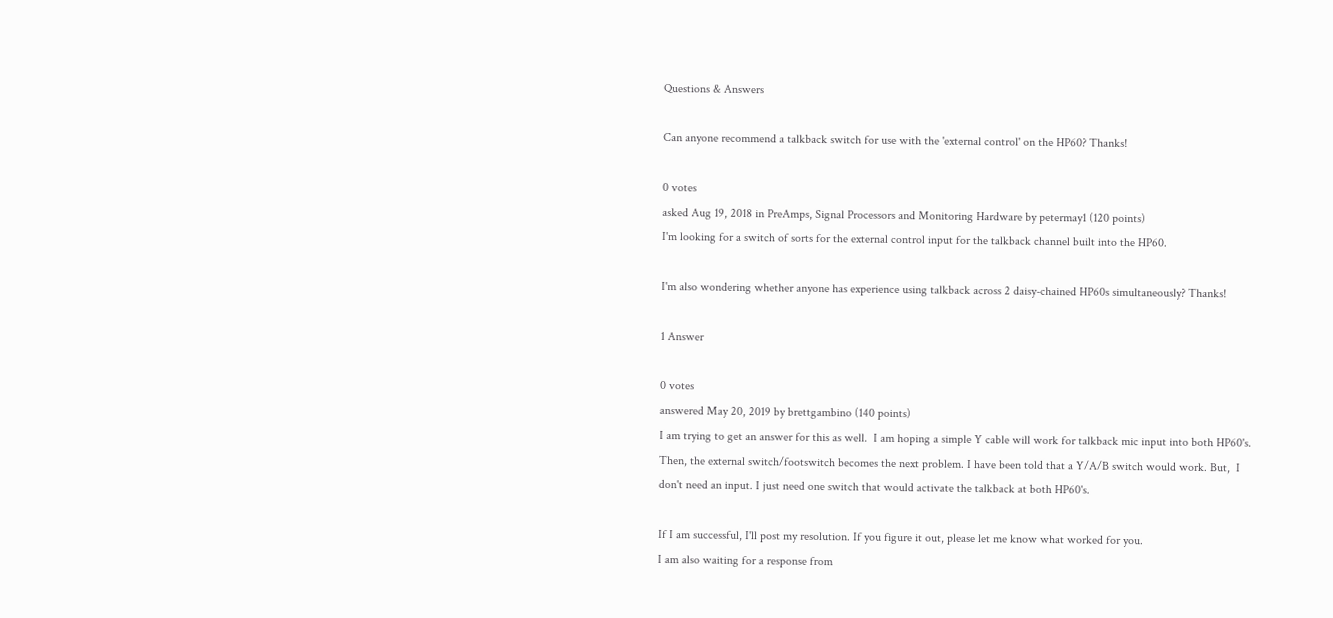Questions & Answers

Can anyone recommend a talkback switch for use with the 'external control' on the HP60? Thanks!

0 votes
asked Aug 19, 2018 in PreAmps, Signal Processors and Monitoring Hardware by petermay1 (120 points)
I'm looking for a switch of sorts for the external control input for the talkback channel built into the HP60.

I'm also wondering whether anyone has experience using talkback across 2 daisy-chained HP60s simultaneously? Thanks!

1 Answer

0 votes
answered May 20, 2019 by brettgambino (140 points)
I am trying to get an answer for this as well.  I am hoping a simple Y cable will work for talkback mic input into both HP60's. Then, the external switch/footswitch becomes the next problem. I have been told that a Y/A/B switch would work. But,  I don't need an input. I just need one switch that would activate the talkback at both HP60's.

If I am successful, I'll post my resolution. If you figure it out, please let me know what worked for you.
I am also waiting for a response from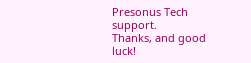Presonus Tech support.
Thanks, and good luck!